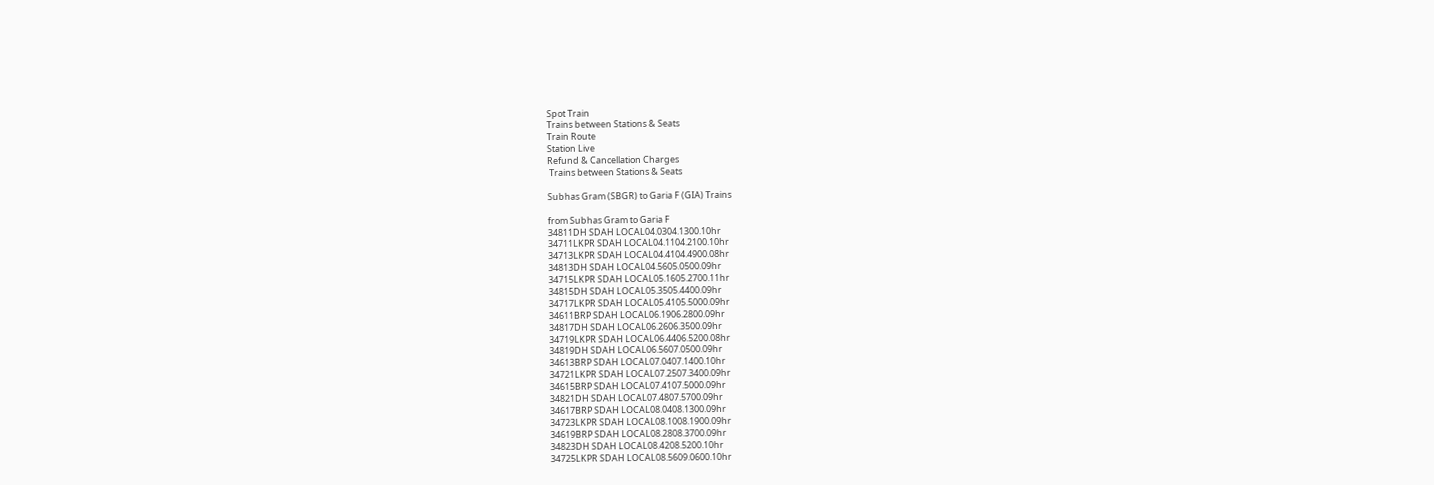Spot Train
Trains between Stations & Seats
Train Route
Station Live
Refund & Cancellation Charges
 Trains between Stations & Seats

Subhas Gram (SBGR) to Garia F (GIA) Trains

from Subhas Gram to Garia F
34811DH SDAH LOCAL04.0304.1300.10hr
34711LKPR SDAH LOCAL04.1104.2100.10hr
34713LKPR SDAH LOCAL04.4104.4900.08hr
34813DH SDAH LOCAL04.5605.0500.09hr
34715LKPR SDAH LOCAL05.1605.2700.11hr
34815DH SDAH LOCAL05.3505.4400.09hr
34717LKPR SDAH LOCAL05.4105.5000.09hr
34611BRP SDAH LOCAL06.1906.2800.09hr
34817DH SDAH LOCAL06.2606.3500.09hr
34719LKPR SDAH LOCAL06.4406.5200.08hr
34819DH SDAH LOCAL06.5607.0500.09hr
34613BRP SDAH LOCAL07.0407.1400.10hr
34721LKPR SDAH LOCAL07.2507.3400.09hr
34615BRP SDAH LOCAL07.4107.5000.09hr
34821DH SDAH LOCAL07.4807.5700.09hr
34617BRP SDAH LOCAL08.0408.1300.09hr
34723LKPR SDAH LOCAL08.1008.1900.09hr
34619BRP SDAH LOCAL08.2808.3700.09hr
34823DH SDAH LOCAL08.4208.5200.10hr
34725LKPR SDAH LOCAL08.5609.0600.10hr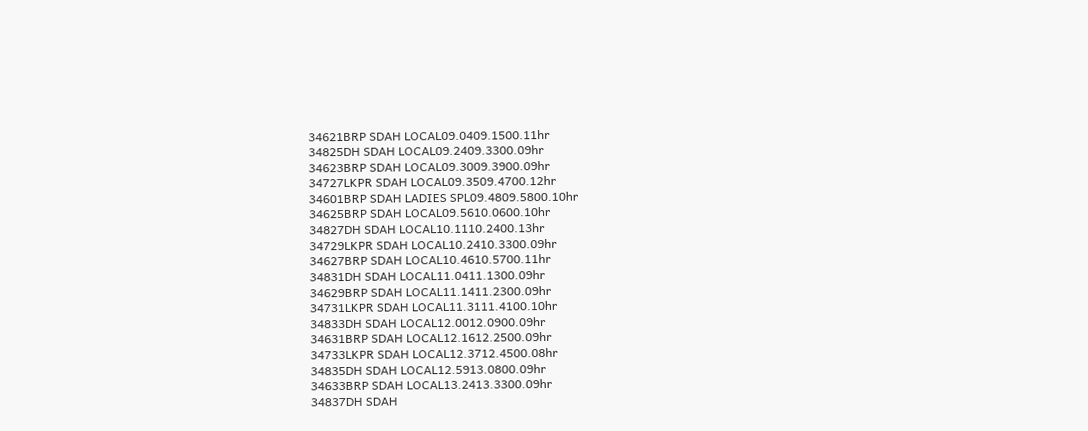34621BRP SDAH LOCAL09.0409.1500.11hr
34825DH SDAH LOCAL09.2409.3300.09hr
34623BRP SDAH LOCAL09.3009.3900.09hr
34727LKPR SDAH LOCAL09.3509.4700.12hr
34601BRP SDAH LADIES SPL09.4809.5800.10hr
34625BRP SDAH LOCAL09.5610.0600.10hr
34827DH SDAH LOCAL10.1110.2400.13hr
34729LKPR SDAH LOCAL10.2410.3300.09hr
34627BRP SDAH LOCAL10.4610.5700.11hr
34831DH SDAH LOCAL11.0411.1300.09hr
34629BRP SDAH LOCAL11.1411.2300.09hr
34731LKPR SDAH LOCAL11.3111.4100.10hr
34833DH SDAH LOCAL12.0012.0900.09hr
34631BRP SDAH LOCAL12.1612.2500.09hr
34733LKPR SDAH LOCAL12.3712.4500.08hr
34835DH SDAH LOCAL12.5913.0800.09hr
34633BRP SDAH LOCAL13.2413.3300.09hr
34837DH SDAH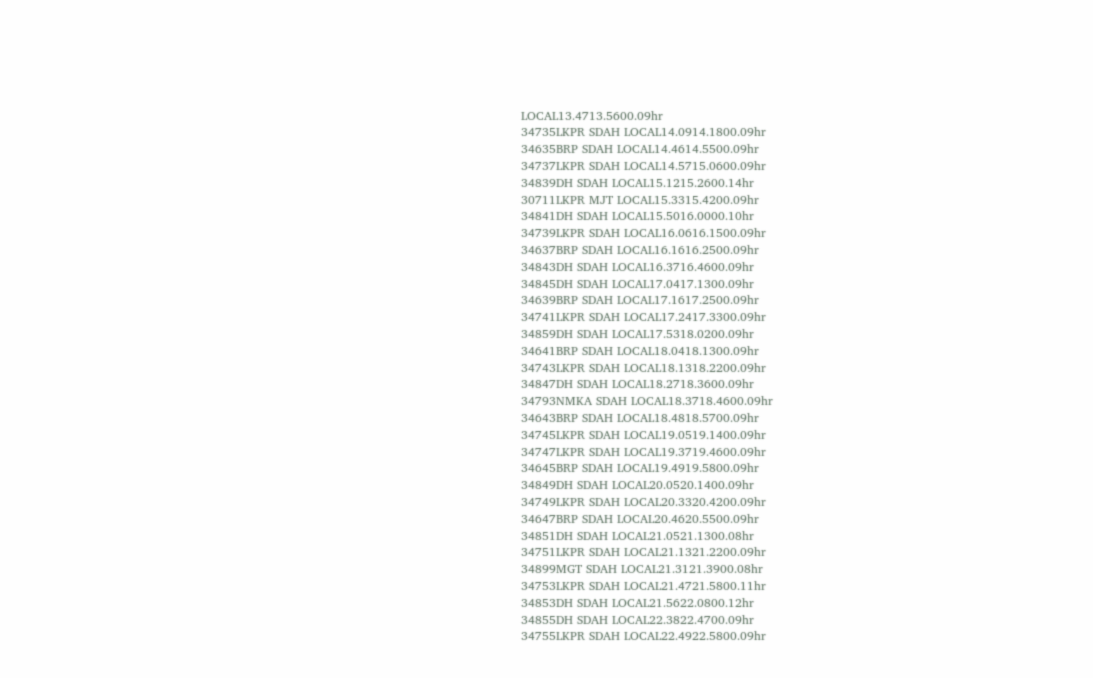LOCAL13.4713.5600.09hr
34735LKPR SDAH LOCAL14.0914.1800.09hr
34635BRP SDAH LOCAL14.4614.5500.09hr
34737LKPR SDAH LOCAL14.5715.0600.09hr
34839DH SDAH LOCAL15.1215.2600.14hr
30711LKPR MJT LOCAL15.3315.4200.09hr
34841DH SDAH LOCAL15.5016.0000.10hr
34739LKPR SDAH LOCAL16.0616.1500.09hr
34637BRP SDAH LOCAL16.1616.2500.09hr
34843DH SDAH LOCAL16.3716.4600.09hr
34845DH SDAH LOCAL17.0417.1300.09hr
34639BRP SDAH LOCAL17.1617.2500.09hr
34741LKPR SDAH LOCAL17.2417.3300.09hr
34859DH SDAH LOCAL17.5318.0200.09hr
34641BRP SDAH LOCAL18.0418.1300.09hr
34743LKPR SDAH LOCAL18.1318.2200.09hr
34847DH SDAH LOCAL18.2718.3600.09hr
34793NMKA SDAH LOCAL18.3718.4600.09hr
34643BRP SDAH LOCAL18.4818.5700.09hr
34745LKPR SDAH LOCAL19.0519.1400.09hr
34747LKPR SDAH LOCAL19.3719.4600.09hr
34645BRP SDAH LOCAL19.4919.5800.09hr
34849DH SDAH LOCAL20.0520.1400.09hr
34749LKPR SDAH LOCAL20.3320.4200.09hr
34647BRP SDAH LOCAL20.4620.5500.09hr
34851DH SDAH LOCAL21.0521.1300.08hr
34751LKPR SDAH LOCAL21.1321.2200.09hr
34899MGT SDAH LOCAL21.3121.3900.08hr
34753LKPR SDAH LOCAL21.4721.5800.11hr
34853DH SDAH LOCAL21.5622.0800.12hr
34855DH SDAH LOCAL22.3822.4700.09hr
34755LKPR SDAH LOCAL22.4922.5800.09hr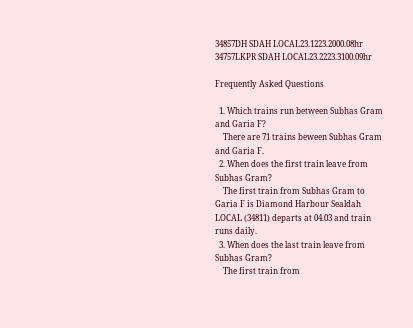34857DH SDAH LOCAL23.1223.2000.08hr
34757LKPR SDAH LOCAL23.2223.3100.09hr

Frequently Asked Questions

  1. Which trains run between Subhas Gram and Garia F?
    There are 71 trains beween Subhas Gram and Garia F.
  2. When does the first train leave from Subhas Gram?
    The first train from Subhas Gram to Garia F is Diamond Harbour Sealdah LOCAL (34811) departs at 04.03 and train runs daily.
  3. When does the last train leave from Subhas Gram?
    The first train from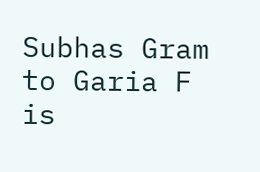Subhas Gram to Garia F is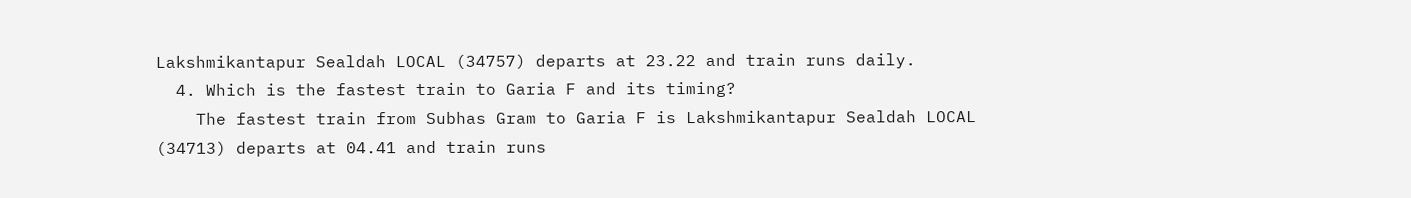Lakshmikantapur Sealdah LOCAL (34757) departs at 23.22 and train runs daily.
  4. Which is the fastest train to Garia F and its timing?
    The fastest train from Subhas Gram to Garia F is Lakshmikantapur Sealdah LOCAL (34713) departs at 04.41 and train runs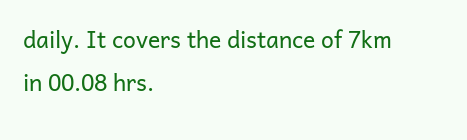daily. It covers the distance of 7km in 00.08 hrs.